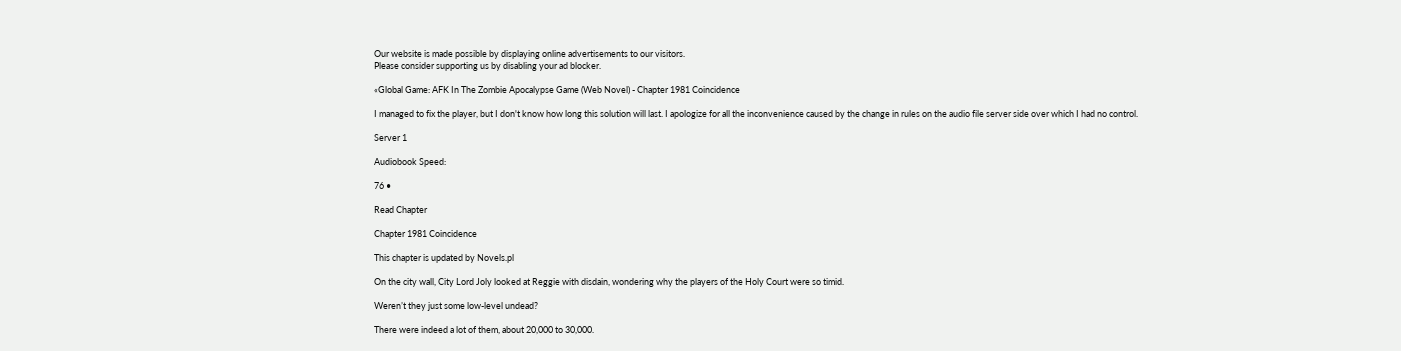Our website is made possible by displaying online advertisements to our visitors.
Please consider supporting us by disabling your ad blocker.

«Global Game: AFK In The Zombie Apocalypse Game (Web Novel) - Chapter 1981 Coincidence

I managed to fix the player, but I don't know how long this solution will last. I apologize for all the inconvenience caused by the change in rules on the audio file server side over which I had no control.

Server 1

Audiobook Speed:

76 •

Read Chapter

Chapter 1981 Coincidence

This chapter is updated by Novels.pl

On the city wall, City Lord Joly looked at Reggie with disdain, wondering why the players of the Holy Court were so timid.

Weren’t they just some low-level undead?

There were indeed a lot of them, about 20,000 to 30,000.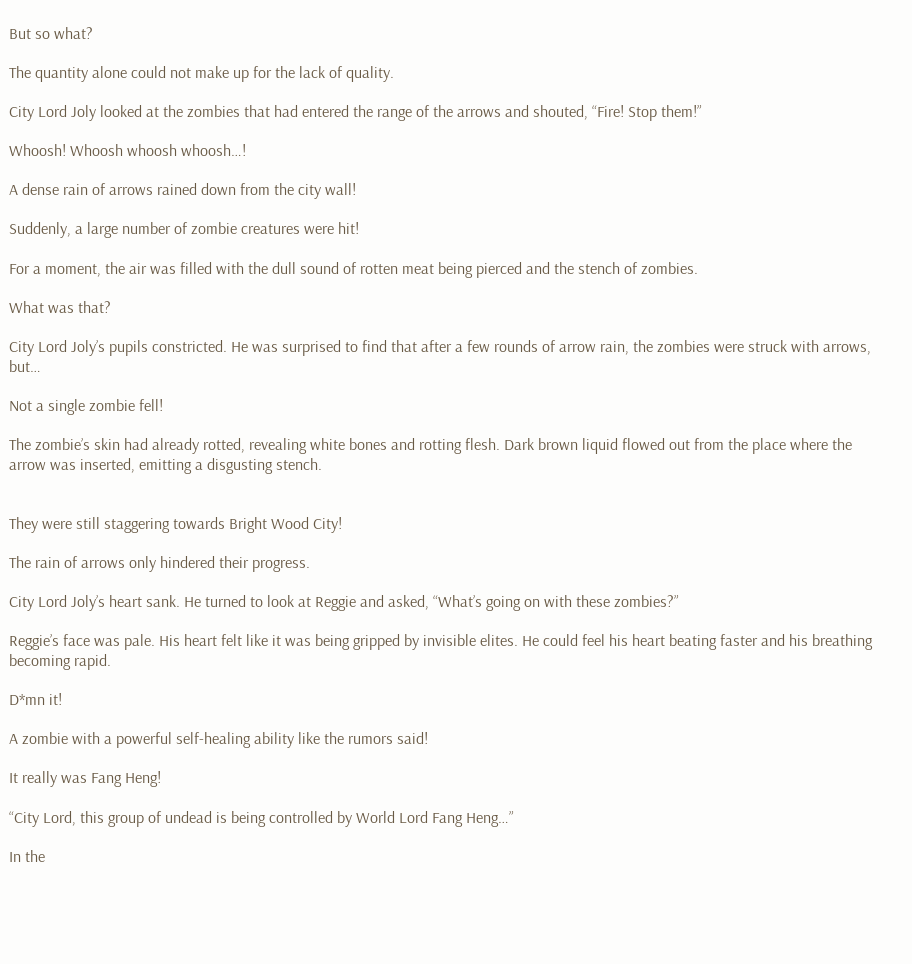But so what?

The quantity alone could not make up for the lack of quality.

City Lord Joly looked at the zombies that had entered the range of the arrows and shouted, “Fire! Stop them!”

Whoosh! Whoosh whoosh whoosh…!

A dense rain of arrows rained down from the city wall!

Suddenly, a large number of zombie creatures were hit!

For a moment, the air was filled with the dull sound of rotten meat being pierced and the stench of zombies.

What was that?

City Lord Joly’s pupils constricted. He was surprised to find that after a few rounds of arrow rain, the zombies were struck with arrows, but…

Not a single zombie fell!

The zombie’s skin had already rotted, revealing white bones and rotting flesh. Dark brown liquid flowed out from the place where the arrow was inserted, emitting a disgusting stench.


They were still staggering towards Bright Wood City!

The rain of arrows only hindered their progress.

City Lord Joly’s heart sank. He turned to look at Reggie and asked, “What’s going on with these zombies?”

Reggie’s face was pale. His heart felt like it was being gripped by invisible elites. He could feel his heart beating faster and his breathing becoming rapid.

D*mn it!

A zombie with a powerful self-healing ability like the rumors said!

It really was Fang Heng!

“City Lord, this group of undead is being controlled by World Lord Fang Heng…”

In the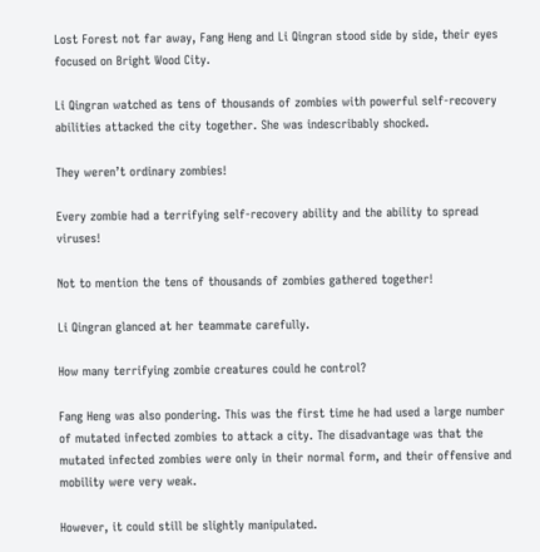Lost Forest not far away, Fang Heng and Li Qingran stood side by side, their eyes focused on Bright Wood City.

Li Qingran watched as tens of thousands of zombies with powerful self-recovery abilities attacked the city together. She was indescribably shocked.

They weren’t ordinary zombies!

Every zombie had a terrifying self-recovery ability and the ability to spread viruses!

Not to mention the tens of thousands of zombies gathered together!

Li Qingran glanced at her teammate carefully.

How many terrifying zombie creatures could he control?

Fang Heng was also pondering. This was the first time he had used a large number of mutated infected zombies to attack a city. The disadvantage was that the mutated infected zombies were only in their normal form, and their offensive and mobility were very weak.

However, it could still be slightly manipulated.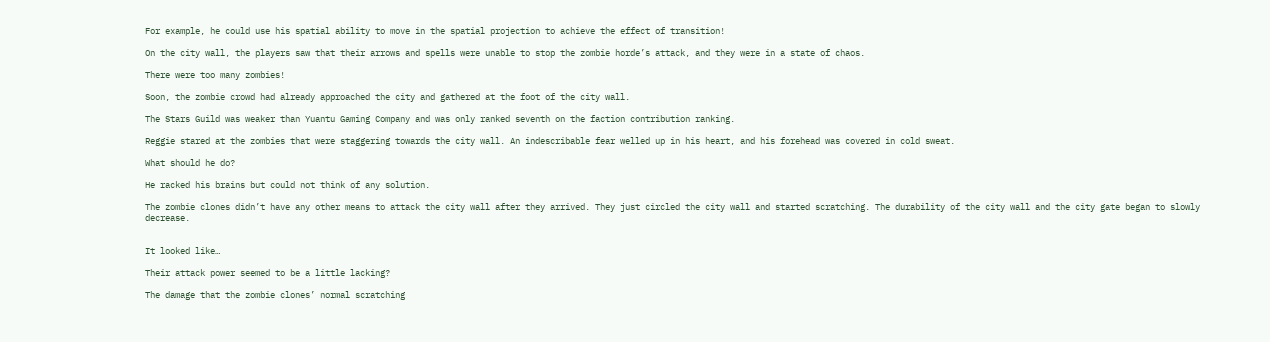For example, he could use his spatial ability to move in the spatial projection to achieve the effect of transition!

On the city wall, the players saw that their arrows and spells were unable to stop the zombie horde’s attack, and they were in a state of chaos.

There were too many zombies!

Soon, the zombie crowd had already approached the city and gathered at the foot of the city wall.

The Stars Guild was weaker than Yuantu Gaming Company and was only ranked seventh on the faction contribution ranking.

Reggie stared at the zombies that were staggering towards the city wall. An indescribable fear welled up in his heart, and his forehead was covered in cold sweat.

What should he do?

He racked his brains but could not think of any solution.

The zombie clones didn’t have any other means to attack the city wall after they arrived. They just circled the city wall and started scratching. The durability of the city wall and the city gate began to slowly decrease.


It looked like…

Their attack power seemed to be a little lacking?

The damage that the zombie clones’ normal scratching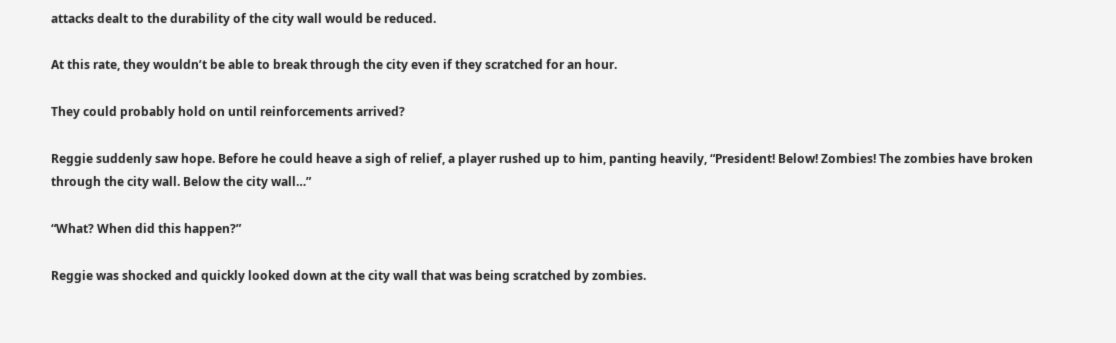attacks dealt to the durability of the city wall would be reduced.

At this rate, they wouldn’t be able to break through the city even if they scratched for an hour.

They could probably hold on until reinforcements arrived?

Reggie suddenly saw hope. Before he could heave a sigh of relief, a player rushed up to him, panting heavily, “President! Below! Zombies! The zombies have broken through the city wall. Below the city wall…”

“What? When did this happen?”

Reggie was shocked and quickly looked down at the city wall that was being scratched by zombies.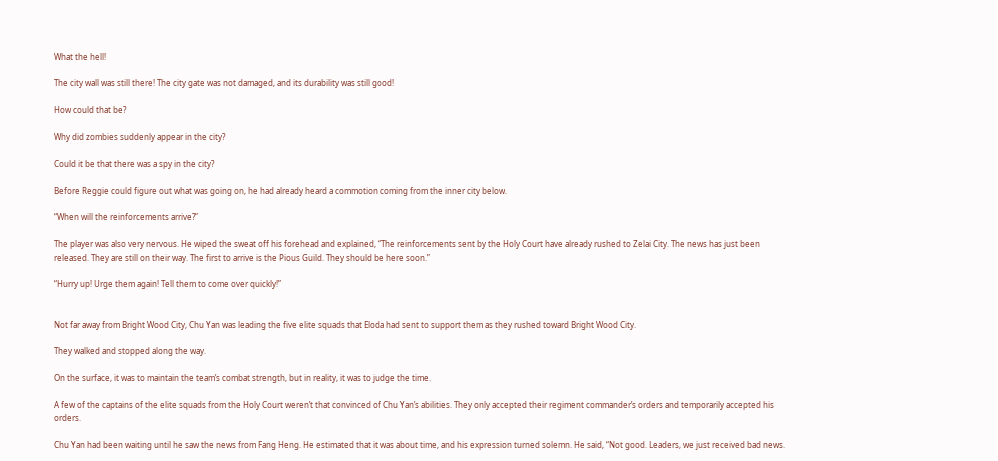What the hell!

The city wall was still there! The city gate was not damaged, and its durability was still good!

How could that be?

Why did zombies suddenly appear in the city?

Could it be that there was a spy in the city?

Before Reggie could figure out what was going on, he had already heard a commotion coming from the inner city below.

“When will the reinforcements arrive?”

The player was also very nervous. He wiped the sweat off his forehead and explained, “The reinforcements sent by the Holy Court have already rushed to Zelai City. The news has just been released. They are still on their way. The first to arrive is the Pious Guild. They should be here soon.”

“Hurry up! Urge them again! Tell them to come over quickly!”


Not far away from Bright Wood City, Chu Yan was leading the five elite squads that Eloda had sent to support them as they rushed toward Bright Wood City.

They walked and stopped along the way.

On the surface, it was to maintain the team’s combat strength, but in reality, it was to judge the time.

A few of the captains of the elite squads from the Holy Court weren’t that convinced of Chu Yan’s abilities. They only accepted their regiment commander’s orders and temporarily accepted his orders.

Chu Yan had been waiting until he saw the news from Fang Heng. He estimated that it was about time, and his expression turned solemn. He said, “Not good. Leaders, we just received bad news.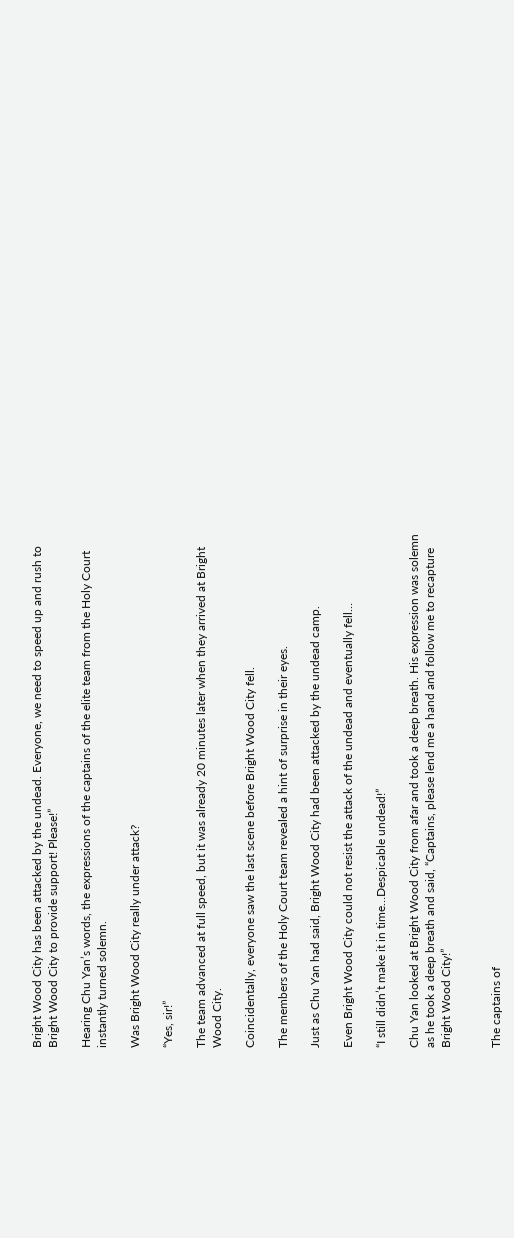Bright Wood City has been attacked by the undead. Everyone, we need to speed up and rush to Bright Wood City to provide support! Please!”

Hearing Chu Yan’s words, the expressions of the captains of the elite team from the Holy Court instantly turned solemn.

Was Bright Wood City really under attack?

“Yes, sir!”

The team advanced at full speed, but it was already 20 minutes later when they arrived at Bright Wood City.

Coincidentally, everyone saw the last scene before Bright Wood City fell.

The members of the Holy Court team revealed a hint of surprise in their eyes.

Just as Chu Yan had said, Bright Wood City had been attacked by the undead camp.

Even Bright Wood City could not resist the attack of the undead and eventually fell…

“I still didn’t make it in time…Despicable undead!”

Chu Yan looked at Bright Wood City from afar and took a deep breath. His expression was solemn as he took a deep breath and said, “Captains, please lend me a hand and follow me to recapture Bright Wood City!”


The captains of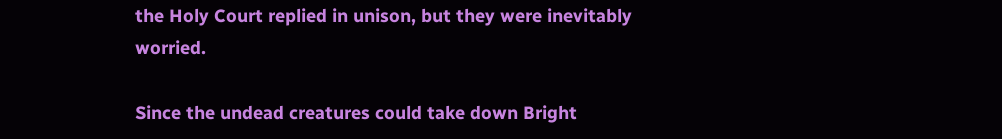the Holy Court replied in unison, but they were inevitably worried.

Since the undead creatures could take down Bright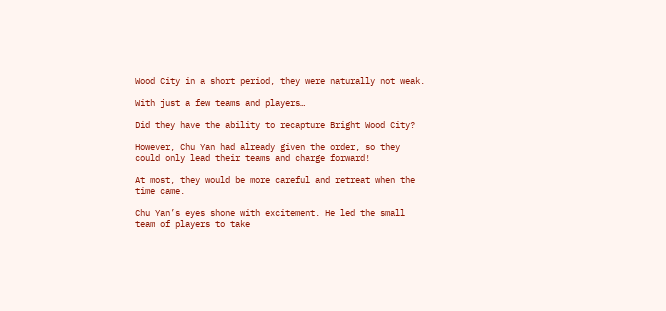Wood City in a short period, they were naturally not weak.

With just a few teams and players…

Did they have the ability to recapture Bright Wood City?

However, Chu Yan had already given the order, so they could only lead their teams and charge forward!

At most, they would be more careful and retreat when the time came.

Chu Yan’s eyes shone with excitement. He led the small team of players to take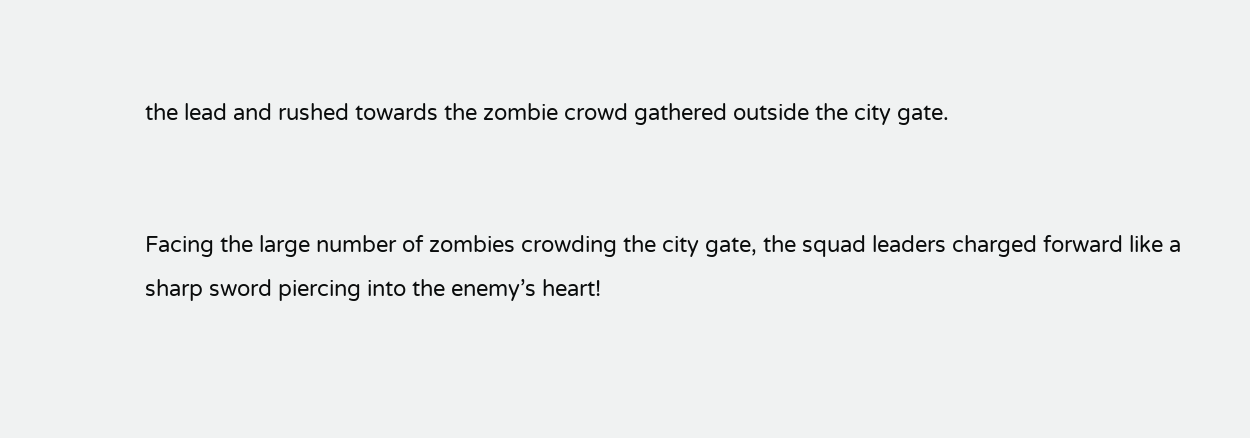the lead and rushed towards the zombie crowd gathered outside the city gate.


Facing the large number of zombies crowding the city gate, the squad leaders charged forward like a sharp sword piercing into the enemy’s heart!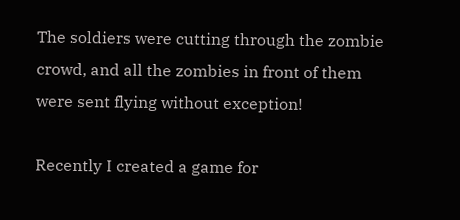The soldiers were cutting through the zombie crowd, and all the zombies in front of them were sent flying without exception!

Recently I created a game for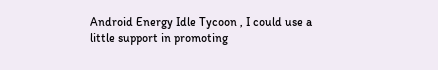Android Energy Idle Tycoon , I could use a little support in promoting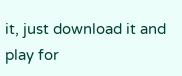it, just download it and play for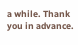a while. Thank you in advance.